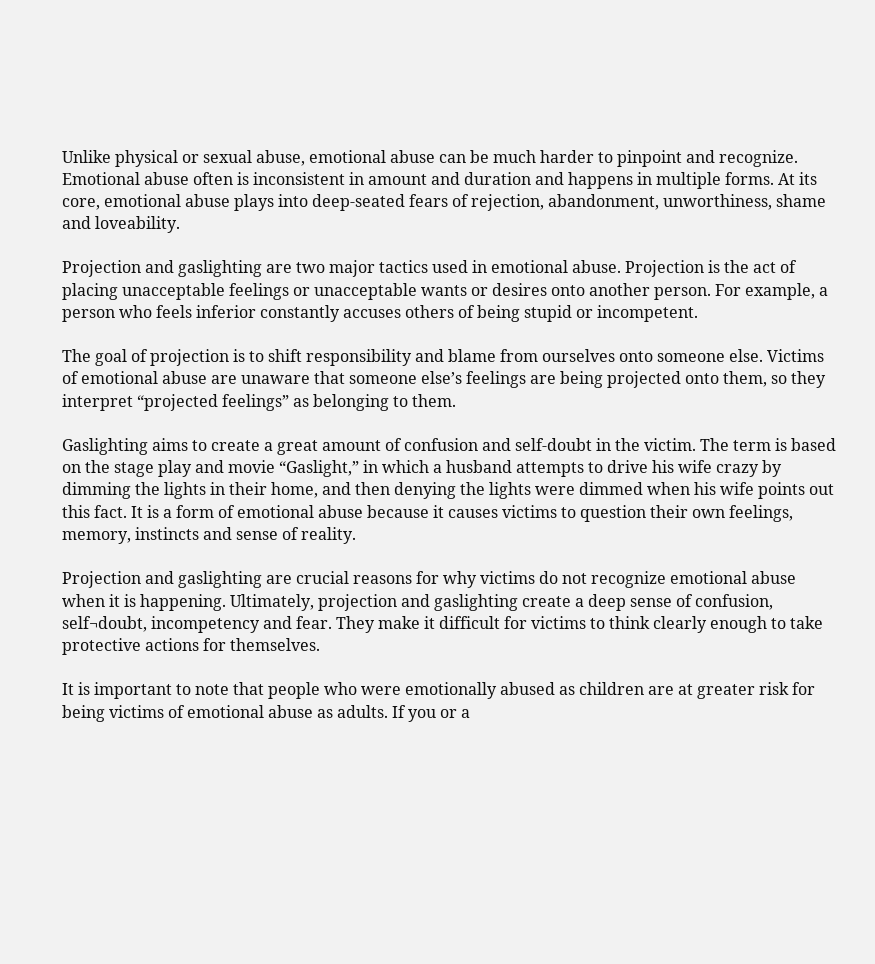Unlike physical or sexual abuse, emotional abuse can be much harder to pinpoint and recognize. Emotional abuse often is inconsistent in amount and duration and happens in multiple forms. At its core, emotional abuse plays into deep-seated fears of rejection, abandonment, unworthiness, shame and loveability.

Projection and gaslighting are two major tactics used in emotional abuse. Projection is the act of placing unacceptable feelings or unacceptable wants or desires onto another person. For example, a person who feels inferior constantly accuses others of being stupid or incompetent.

The goal of projection is to shift responsibility and blame from ourselves onto someone else. Victims of emotional abuse are unaware that someone else’s feelings are being projected onto them, so they interpret “projected feelings” as belonging to them.

Gaslighting aims to create a great amount of confusion and self-doubt in the victim. The term is based on the stage play and movie “Gaslight,” in which a husband attempts to drive his wife crazy by dimming the lights in their home, and then denying the lights were dimmed when his wife points out this fact. It is a form of emotional abuse because it causes victims to question their own feelings, memory, instincts and sense of reality.

Projection and gaslighting are crucial reasons for why victims do not recognize emotional abuse when it is happening. Ultimately, projection and gaslighting create a deep sense of confusion, self¬doubt, incompetency and fear. They make it difficult for victims to think clearly enough to take protective actions for themselves.

It is important to note that people who were emotionally abused as children are at greater risk for being victims of emotional abuse as adults. If you or a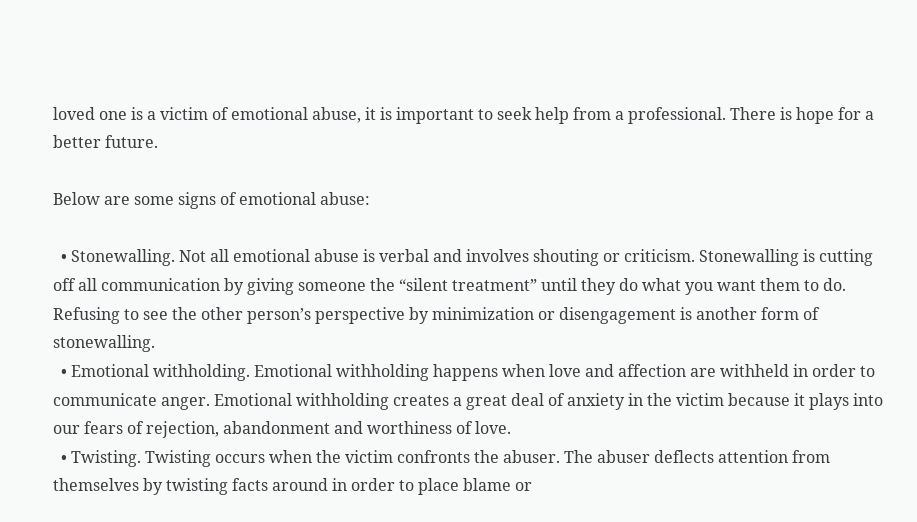loved one is a victim of emotional abuse, it is important to seek help from a professional. There is hope for a better future.

Below are some signs of emotional abuse:

  • Stonewalling. Not all emotional abuse is verbal and involves shouting or criticism. Stonewalling is cutting off all communication by giving someone the “silent treatment” until they do what you want them to do. Refusing to see the other person’s perspective by minimization or disengagement is another form of stonewalling.
  • Emotional withholding. Emotional withholding happens when love and affection are withheld in order to communicate anger. Emotional withholding creates a great deal of anxiety in the victim because it plays into our fears of rejection, abandonment and worthiness of love.
  • Twisting. Twisting occurs when the victim confronts the abuser. The abuser deflects attention from themselves by twisting facts around in order to place blame or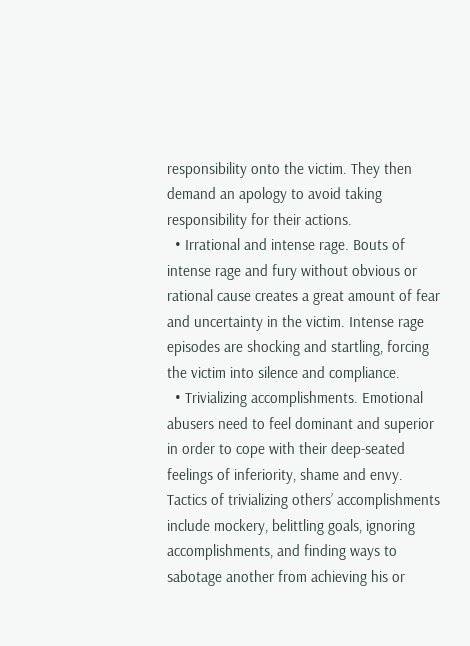responsibility onto the victim. They then demand an apology to avoid taking responsibility for their actions.
  • Irrational and intense rage. Bouts of intense rage and fury without obvious or rational cause creates a great amount of fear and uncertainty in the victim. Intense rage episodes are shocking and startling, forcing the victim into silence and compliance.
  • Trivializing accomplishments. Emotional abusers need to feel dominant and superior in order to cope with their deep-seated feelings of inferiority, shame and envy. Tactics of trivializing others’ accomplishments include mockery, belittling goals, ignoring accomplishments, and finding ways to sabotage another from achieving his or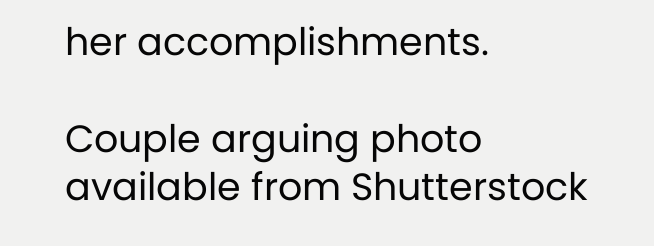her accomplishments.

Couple arguing photo available from Shutterstock